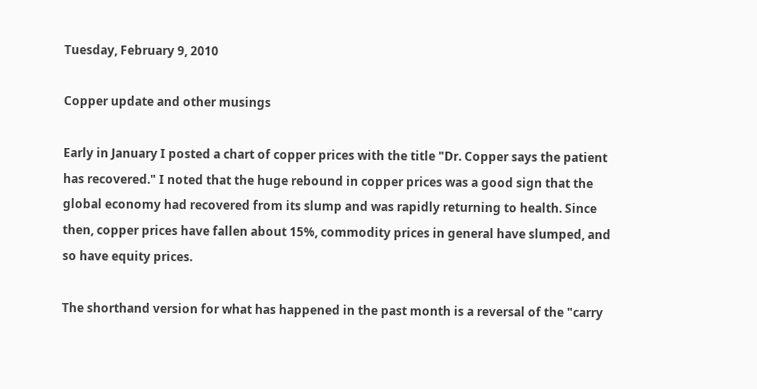Tuesday, February 9, 2010

Copper update and other musings

Early in January I posted a chart of copper prices with the title "Dr. Copper says the patient has recovered." I noted that the huge rebound in copper prices was a good sign that the global economy had recovered from its slump and was rapidly returning to health. Since then, copper prices have fallen about 15%, commodity prices in general have slumped, and so have equity prices.

The shorthand version for what has happened in the past month is a reversal of the "carry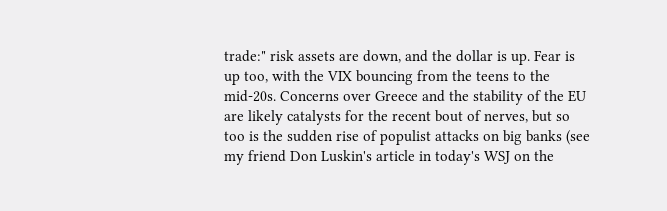trade:" risk assets are down, and the dollar is up. Fear is up too, with the VIX bouncing from the teens to the mid-20s. Concerns over Greece and the stability of the EU are likely catalysts for the recent bout of nerves, but so too is the sudden rise of populist attacks on big banks (see my friend Don Luskin's article in today's WSJ on the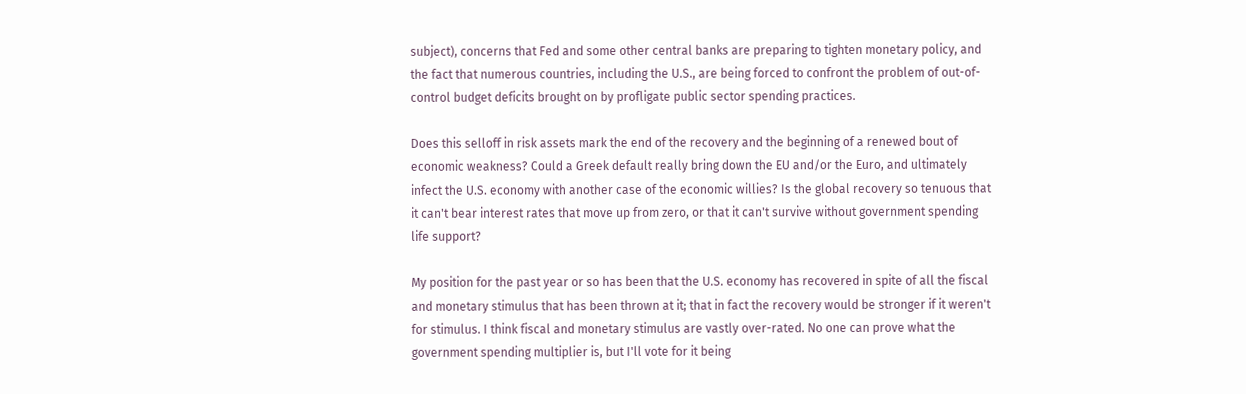subject), concerns that Fed and some other central banks are preparing to tighten monetary policy, and the fact that numerous countries, including the U.S., are being forced to confront the problem of out-of-control budget deficits brought on by profligate public sector spending practices.

Does this selloff in risk assets mark the end of the recovery and the beginning of a renewed bout of economic weakness? Could a Greek default really bring down the EU and/or the Euro, and ultimately infect the U.S. economy with another case of the economic willies? Is the global recovery so tenuous that it can't bear interest rates that move up from zero, or that it can't survive without government spending life support?

My position for the past year or so has been that the U.S. economy has recovered in spite of all the fiscal and monetary stimulus that has been thrown at it; that in fact the recovery would be stronger if it weren't for stimulus. I think fiscal and monetary stimulus are vastly over-rated. No one can prove what the government spending multiplier is, but I'll vote for it being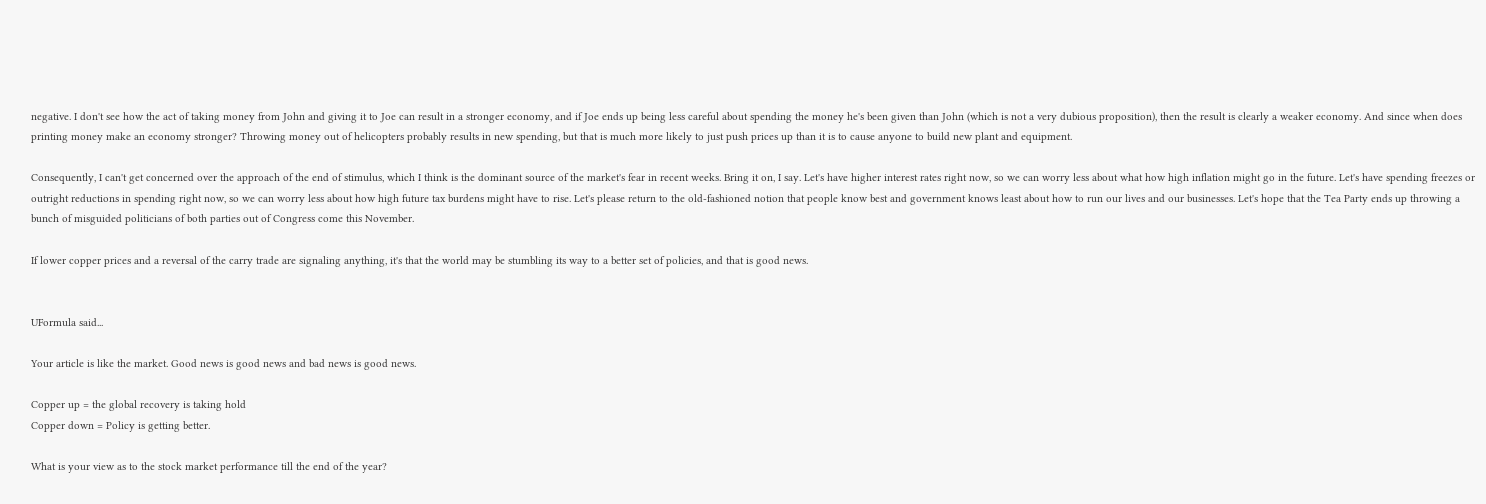negative. I don't see how the act of taking money from John and giving it to Joe can result in a stronger economy, and if Joe ends up being less careful about spending the money he's been given than John (which is not a very dubious proposition), then the result is clearly a weaker economy. And since when does printing money make an economy stronger? Throwing money out of helicopters probably results in new spending, but that is much more likely to just push prices up than it is to cause anyone to build new plant and equipment.

Consequently, I can't get concerned over the approach of the end of stimulus, which I think is the dominant source of the market's fear in recent weeks. Bring it on, I say. Let's have higher interest rates right now, so we can worry less about what how high inflation might go in the future. Let's have spending freezes or outright reductions in spending right now, so we can worry less about how high future tax burdens might have to rise. Let's please return to the old-fashioned notion that people know best and government knows least about how to run our lives and our businesses. Let's hope that the Tea Party ends up throwing a bunch of misguided politicians of both parties out of Congress come this November.

If lower copper prices and a reversal of the carry trade are signaling anything, it's that the world may be stumbling its way to a better set of policies, and that is good news.


UFormula said...

Your article is like the market. Good news is good news and bad news is good news.

Copper up = the global recovery is taking hold
Copper down = Policy is getting better.

What is your view as to the stock market performance till the end of the year?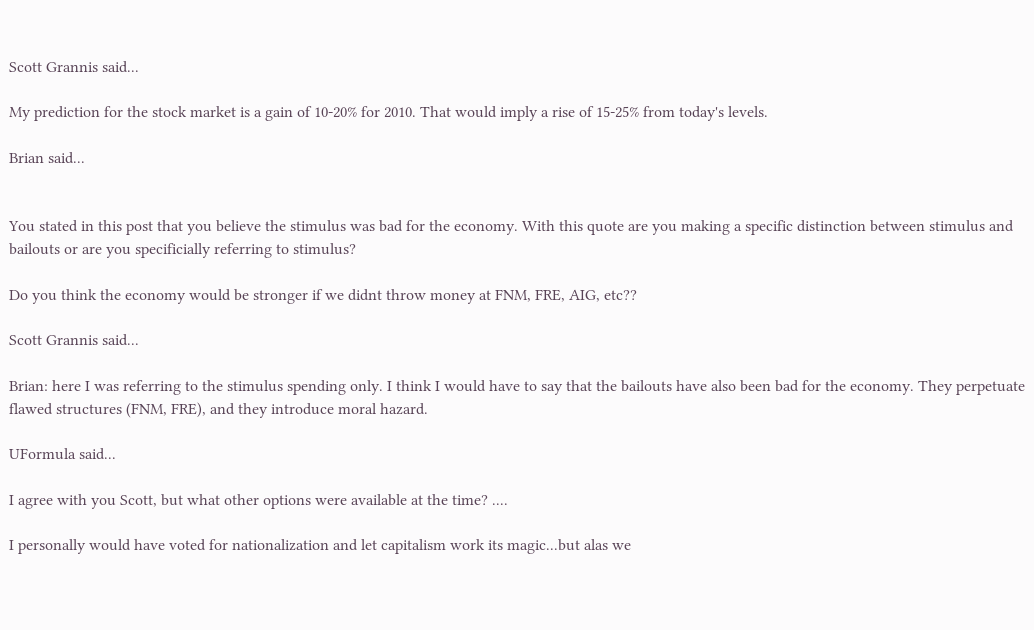Scott Grannis said...

My prediction for the stock market is a gain of 10-20% for 2010. That would imply a rise of 15-25% from today's levels.

Brian said...


You stated in this post that you believe the stimulus was bad for the economy. With this quote are you making a specific distinction between stimulus and bailouts or are you specificially referring to stimulus?

Do you think the economy would be stronger if we didnt throw money at FNM, FRE, AIG, etc??

Scott Grannis said...

Brian: here I was referring to the stimulus spending only. I think I would have to say that the bailouts have also been bad for the economy. They perpetuate flawed structures (FNM, FRE), and they introduce moral hazard.

UFormula said...

I agree with you Scott, but what other options were available at the time? ....

I personally would have voted for nationalization and let capitalism work its magic...but alas we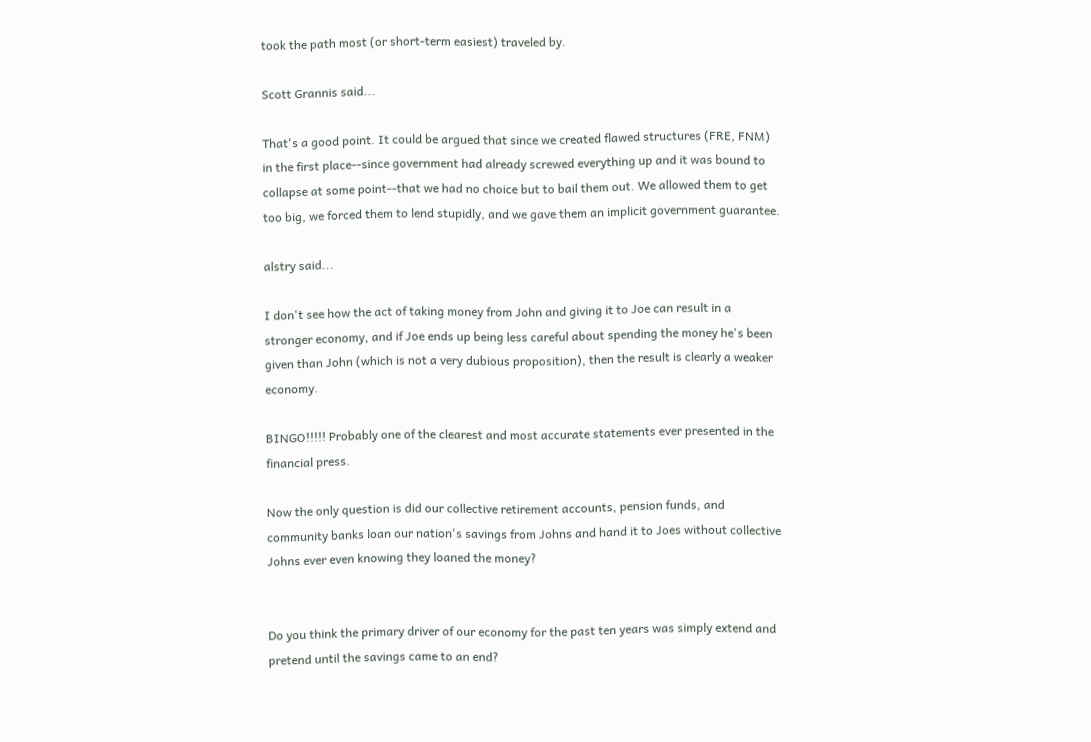took the path most (or short-term easiest) traveled by.

Scott Grannis said...

That's a good point. It could be argued that since we created flawed structures (FRE, FNM) in the first place--since government had already screwed everything up and it was bound to collapse at some point--that we had no choice but to bail them out. We allowed them to get too big, we forced them to lend stupidly, and we gave them an implicit government guarantee.

alstry said...

I don't see how the act of taking money from John and giving it to Joe can result in a stronger economy, and if Joe ends up being less careful about spending the money he's been given than John (which is not a very dubious proposition), then the result is clearly a weaker economy.

BINGO!!!!! Probably one of the clearest and most accurate statements ever presented in the financial press.

Now the only question is did our collective retirement accounts, pension funds, and community banks loan our nation's savings from Johns and hand it to Joes without collective Johns ever even knowing they loaned the money?


Do you think the primary driver of our economy for the past ten years was simply extend and pretend until the savings came to an end?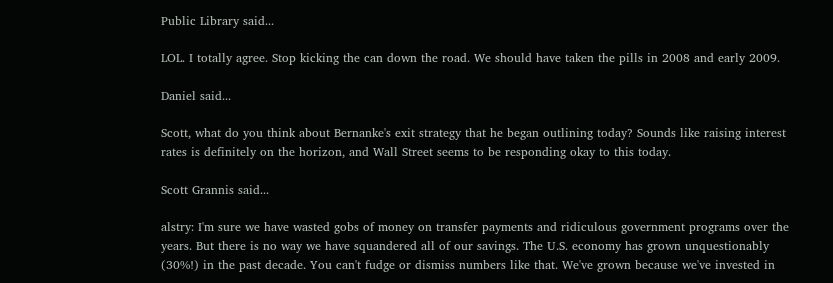Public Library said...

LOL. I totally agree. Stop kicking the can down the road. We should have taken the pills in 2008 and early 2009.

Daniel said...

Scott, what do you think about Bernanke's exit strategy that he began outlining today? Sounds like raising interest rates is definitely on the horizon, and Wall Street seems to be responding okay to this today.

Scott Grannis said...

alstry: I'm sure we have wasted gobs of money on transfer payments and ridiculous government programs over the years. But there is no way we have squandered all of our savings. The U.S. economy has grown unquestionably (30%!) in the past decade. You can't fudge or dismiss numbers like that. We've grown because we've invested in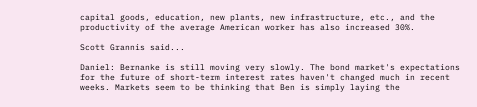capital goods, education, new plants, new infrastructure, etc., and the productivity of the average American worker has also increased 30%.

Scott Grannis said...

Daniel: Bernanke is still moving very slowly. The bond market's expectations for the future of short-term interest rates haven't changed much in recent weeks. Markets seem to be thinking that Ben is simply laying the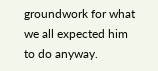groundwork for what we all expected him to do anyway.